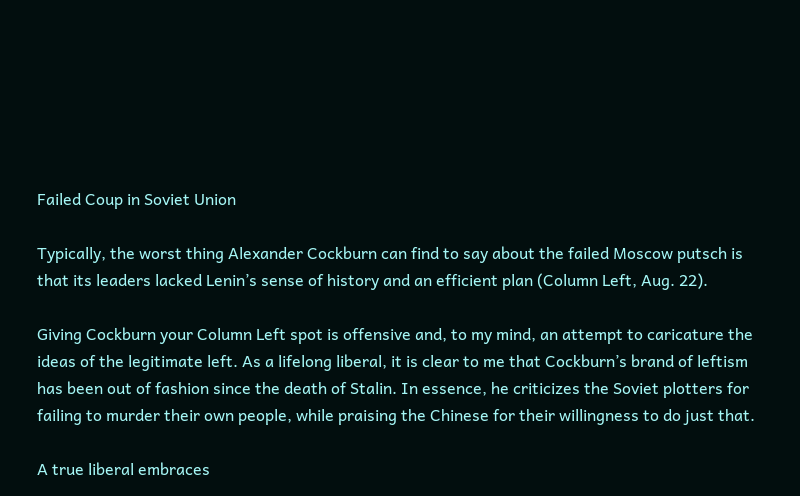Failed Coup in Soviet Union

Typically, the worst thing Alexander Cockburn can find to say about the failed Moscow putsch is that its leaders lacked Lenin’s sense of history and an efficient plan (Column Left, Aug. 22).

Giving Cockburn your Column Left spot is offensive and, to my mind, an attempt to caricature the ideas of the legitimate left. As a lifelong liberal, it is clear to me that Cockburn’s brand of leftism has been out of fashion since the death of Stalin. In essence, he criticizes the Soviet plotters for failing to murder their own people, while praising the Chinese for their willingness to do just that.

A true liberal embraces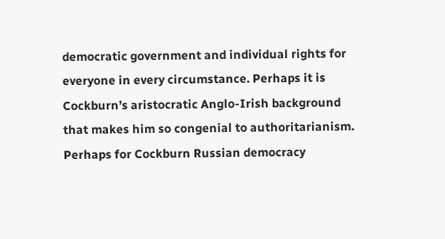democratic government and individual rights for everyone in every circumstance. Perhaps it is Cockburn’s aristocratic Anglo-Irish background that makes him so congenial to authoritarianism. Perhaps for Cockburn Russian democracy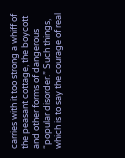carries with it too strong a whiff of the peasant cottage, the boycott and other forms of dangerous “popular disorder.” Such things, which is to say the courage of real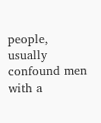people, usually confound men with a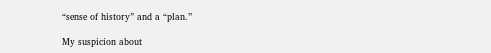“sense of history” and a “plan.”

My suspicion about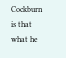Cockburn is that what he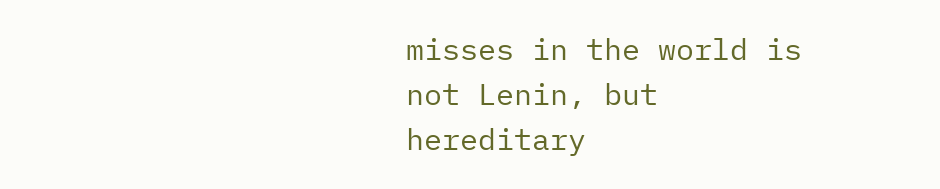misses in the world is not Lenin, but hereditary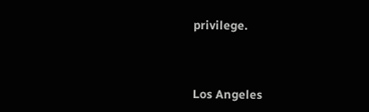privilege.



Los Angeles